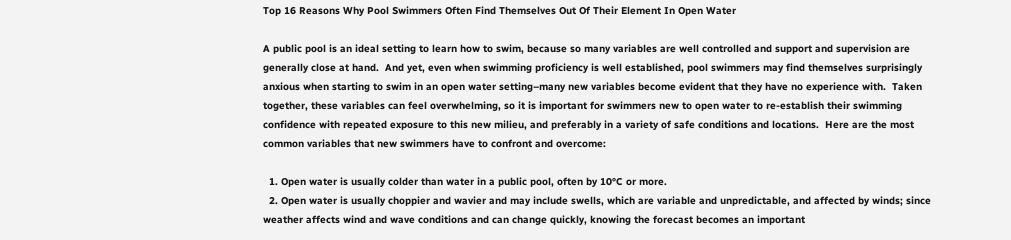Top 16 Reasons Why Pool Swimmers Often Find Themselves Out Of Their Element In Open Water

A public pool is an ideal setting to learn how to swim, because so many variables are well controlled and support and supervision are generally close at hand.  And yet, even when swimming proficiency is well established, pool swimmers may find themselves surprisingly anxious when starting to swim in an open water setting–many new variables become evident that they have no experience with.  Taken together, these variables can feel overwhelming, so it is important for swimmers new to open water to re-establish their swimming confidence with repeated exposure to this new milieu, and preferably in a variety of safe conditions and locations.  Here are the most common variables that new swimmers have to confront and overcome:

  1. Open water is usually colder than water in a public pool, often by 10°C or more.
  2. Open water is usually choppier and wavier and may include swells, which are variable and unpredictable, and affected by winds; since weather affects wind and wave conditions and can change quickly, knowing the forecast becomes an important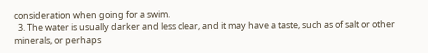consideration when going for a swim.
  3. The water is usually darker and less clear, and it may have a taste, such as of salt or other minerals, or perhaps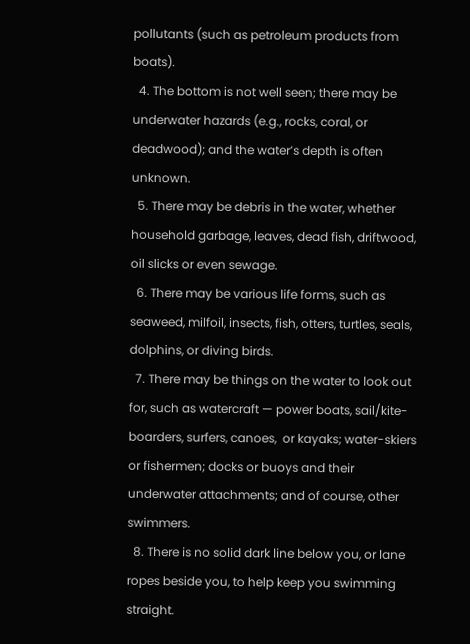pollutants (such as petroleum products from boats).
  4. The bottom is not well seen; there may be underwater hazards (e.g., rocks, coral, or deadwood); and the water’s depth is often unknown.
  5. There may be debris in the water, whether household garbage, leaves, dead fish, driftwood, oil slicks or even sewage.
  6. There may be various life forms, such as seaweed, milfoil, insects, fish, otters, turtles, seals, dolphins, or diving birds.
  7. There may be things on the water to look out for, such as watercraft — power boats, sail/kite-boarders, surfers, canoes,  or kayaks; water-skiers or fishermen; docks or buoys and their underwater attachments; and of course, other swimmers.
  8. There is no solid dark line below you, or lane ropes beside you, to help keep you swimming straight.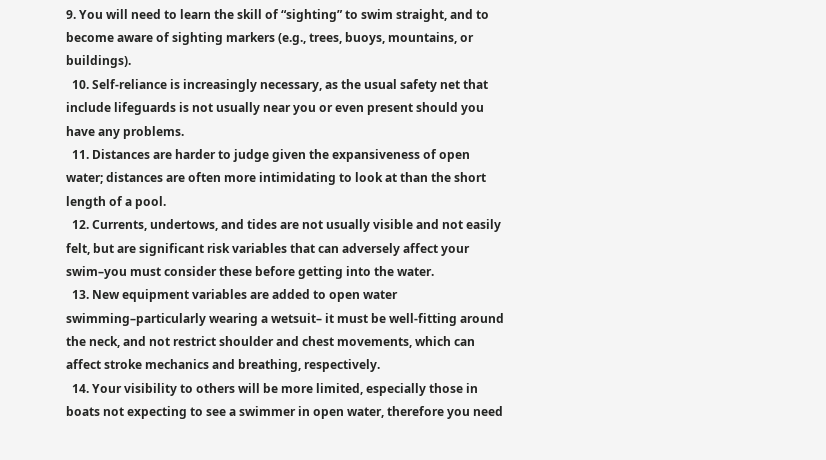9. You will need to learn the skill of “sighting” to swim straight, and to become aware of sighting markers (e.g., trees, buoys, mountains, or buildings).
  10. Self-reliance is increasingly necessary, as the usual safety net that include lifeguards is not usually near you or even present should you have any problems.
  11. Distances are harder to judge given the expansiveness of open water; distances are often more intimidating to look at than the short length of a pool.
  12. Currents, undertows, and tides are not usually visible and not easily felt, but are significant risk variables that can adversely affect your swim–you must consider these before getting into the water.
  13. New equipment variables are added to open water swimming–particularly wearing a wetsuit– it must be well-fitting around the neck, and not restrict shoulder and chest movements, which can affect stroke mechanics and breathing, respectively.
  14. Your visibility to others will be more limited, especially those in boats not expecting to see a swimmer in open water, therefore you need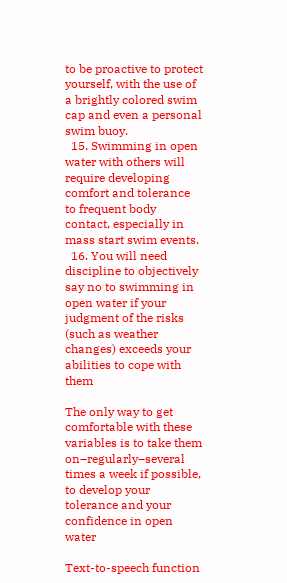to be proactive to protect yourself, with the use of a brightly colored swim cap and even a personal swim buoy.
  15. Swimming in open water with others will require developing comfort and tolerance to frequent body contact, especially in mass start swim events.
  16. You will need discipline to objectively say no to swimming in open water if your judgment of the risks (such as weather changes) exceeds your abilities to cope with them

The only way to get comfortable with these variables is to take them on–regularly–several times a week if possible, to develop your tolerance and your confidence in open water

Text-to-speech function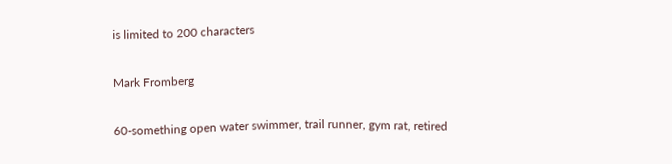is limited to 200 characters

Mark Fromberg

60-something open water swimmer, trail runner, gym rat, retired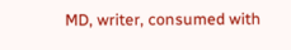MD, writer, consumed with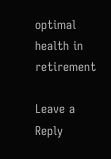optimal health in retirement

Leave a Reply